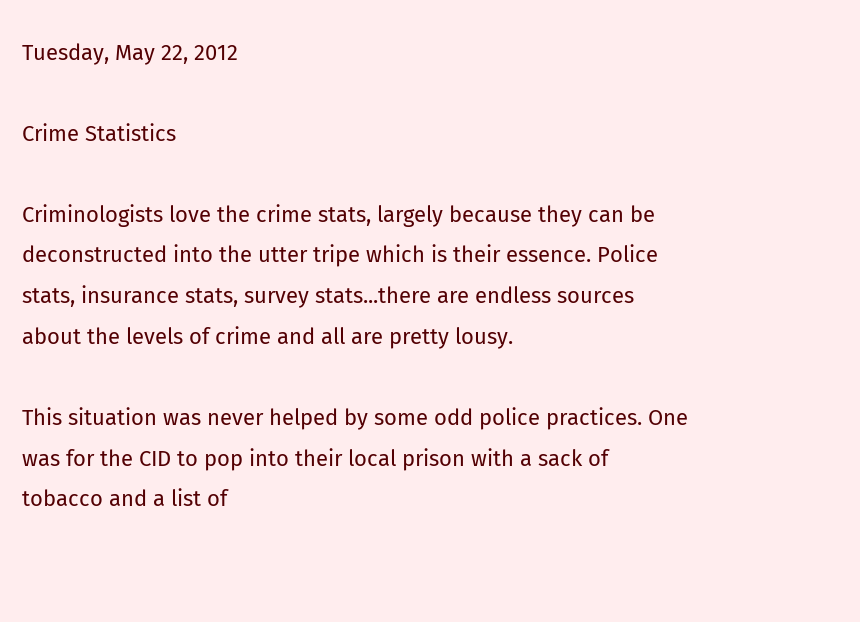Tuesday, May 22, 2012

Crime Statistics

Criminologists love the crime stats, largely because they can be deconstructed into the utter tripe which is their essence. Police stats, insurance stats, survey stats...there are endless sources about the levels of crime and all are pretty lousy.

This situation was never helped by some odd police practices. One was for the CID to pop into their local prison with a sack of tobacco and a list of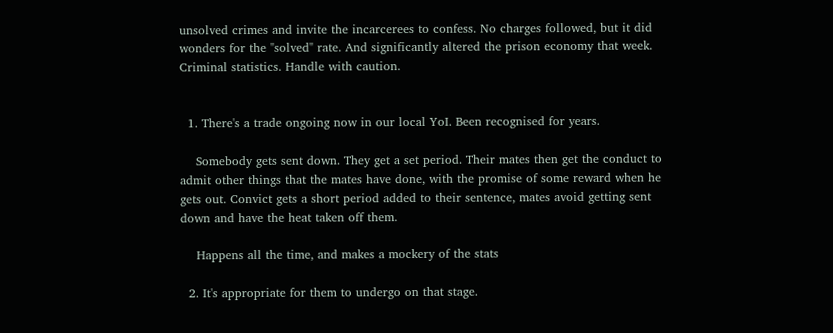unsolved crimes and invite the incarcerees to confess. No charges followed, but it did wonders for the "solved" rate. And significantly altered the prison economy that week.
Criminal statistics. Handle with caution.


  1. There's a trade ongoing now in our local YoI. Been recognised for years.

    Somebody gets sent down. They get a set period. Their mates then get the conduct to admit other things that the mates have done, with the promise of some reward when he gets out. Convict gets a short period added to their sentence, mates avoid getting sent down and have the heat taken off them.

    Happens all the time, and makes a mockery of the stats

  2. It's appropriate for them to undergo on that stage.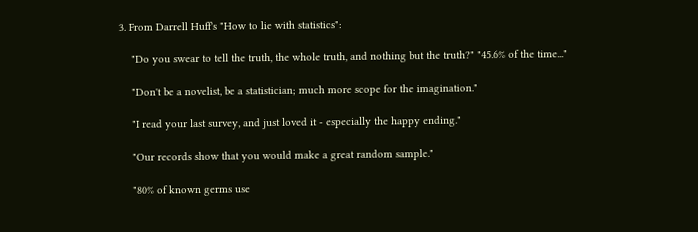3. From Darrell Huff's "How to lie with statistics":

    "Do you swear to tell the truth, the whole truth, and nothing but the truth?" "45.6% of the time..."

    "Don't be a novelist, be a statistician; much more scope for the imagination."

    "I read your last survey, and just loved it - especially the happy ending."

    "Our records show that you would make a great random sample."

    "80% of known germs use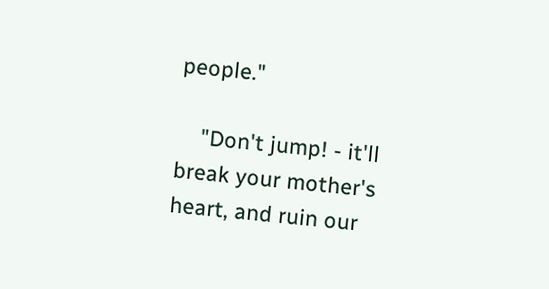people."

    "Don't jump! - it'll break your mother's heart, and ruin our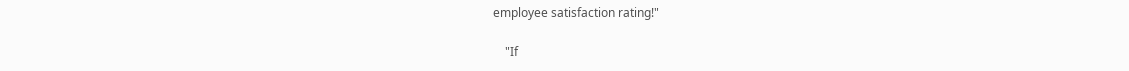employee satisfaction rating!"

    "If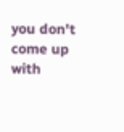you don't come up with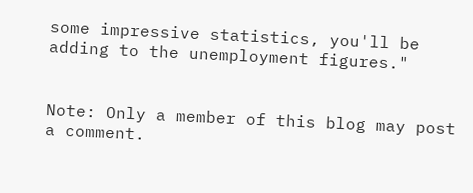some impressive statistics, you'll be adding to the unemployment figures."


Note: Only a member of this blog may post a comment.